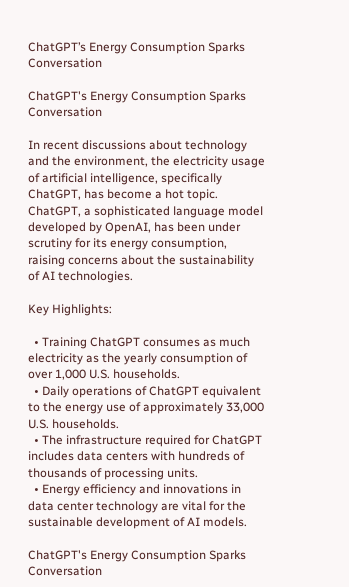ChatGPT’s Energy Consumption Sparks Conversation

ChatGPT's Energy Consumption Sparks Conversation

In recent discussions about technology and the environment, the electricity usage of artificial intelligence, specifically ChatGPT, has become a hot topic. ChatGPT, a sophisticated language model developed by OpenAI, has been under scrutiny for its energy consumption, raising concerns about the sustainability of AI technologies.

Key Highlights:

  • Training ChatGPT consumes as much electricity as the yearly consumption of over 1,000 U.S. households.
  • Daily operations of ChatGPT equivalent to the energy use of approximately 33,000 U.S. households.
  • The infrastructure required for ChatGPT includes data centers with hundreds of thousands of processing units.
  • Energy efficiency and innovations in data center technology are vital for the sustainable development of AI models.

ChatGPT's Energy Consumption Sparks Conversation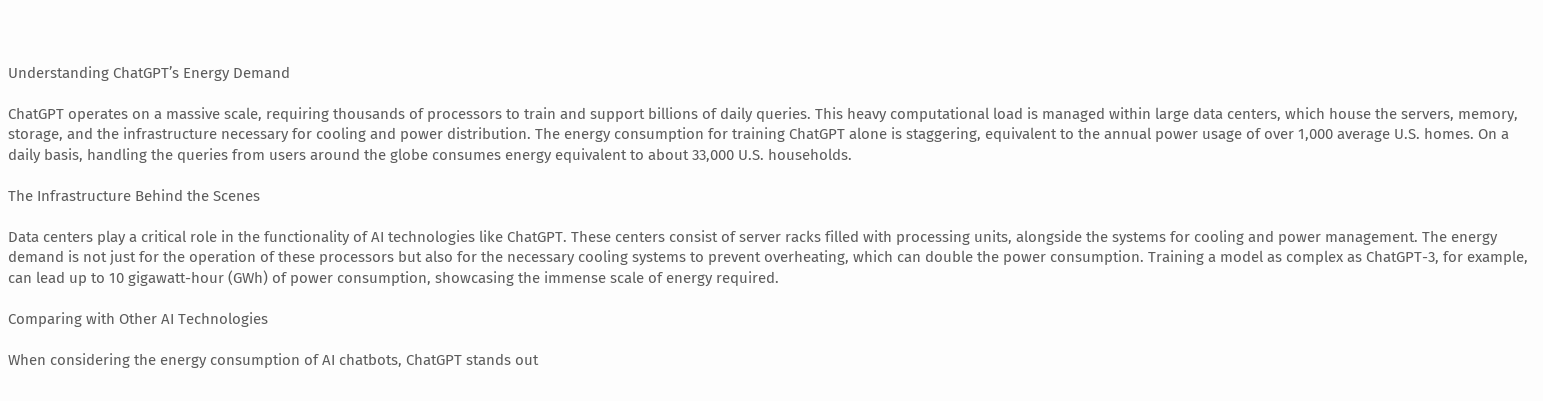Understanding ChatGPT’s Energy Demand

ChatGPT operates on a massive scale, requiring thousands of processors to train and support billions of daily queries. This heavy computational load is managed within large data centers, which house the servers, memory, storage, and the infrastructure necessary for cooling and power distribution. The energy consumption for training ChatGPT alone is staggering, equivalent to the annual power usage of over 1,000 average U.S. homes. On a daily basis, handling the queries from users around the globe consumes energy equivalent to about 33,000 U.S. households.

The Infrastructure Behind the Scenes

Data centers play a critical role in the functionality of AI technologies like ChatGPT. These centers consist of server racks filled with processing units, alongside the systems for cooling and power management. The energy demand is not just for the operation of these processors but also for the necessary cooling systems to prevent overheating, which can double the power consumption. Training a model as complex as ChatGPT-3, for example, can lead up to 10 gigawatt-hour (GWh) of power consumption, showcasing the immense scale of energy required.

Comparing with Other AI Technologies

When considering the energy consumption of AI chatbots, ChatGPT stands out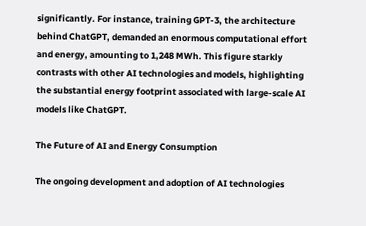significantly. For instance, training GPT-3, the architecture behind ChatGPT, demanded an enormous computational effort and energy, amounting to 1,248 MWh. This figure starkly contrasts with other AI technologies and models, highlighting the substantial energy footprint associated with large-scale AI models like ChatGPT.

The Future of AI and Energy Consumption

The ongoing development and adoption of AI technologies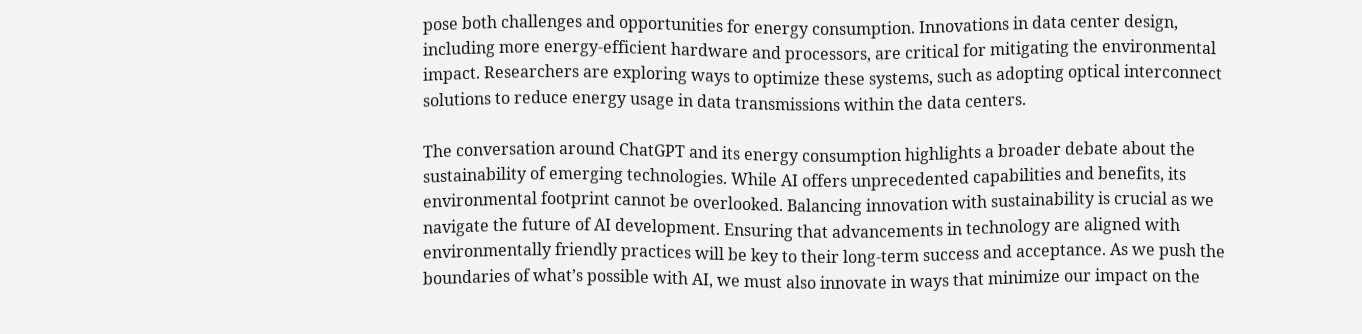pose both challenges and opportunities for energy consumption. Innovations in data center design, including more energy-efficient hardware and processors, are critical for mitigating the environmental impact. Researchers are exploring ways to optimize these systems, such as adopting optical interconnect solutions to reduce energy usage in data transmissions within the data centers.

The conversation around ChatGPT and its energy consumption highlights a broader debate about the sustainability of emerging technologies. While AI offers unprecedented capabilities and benefits, its environmental footprint cannot be overlooked. Balancing innovation with sustainability is crucial as we navigate the future of AI development. Ensuring that advancements in technology are aligned with environmentally friendly practices will be key to their long-term success and acceptance. As we push the boundaries of what’s possible with AI, we must also innovate in ways that minimize our impact on the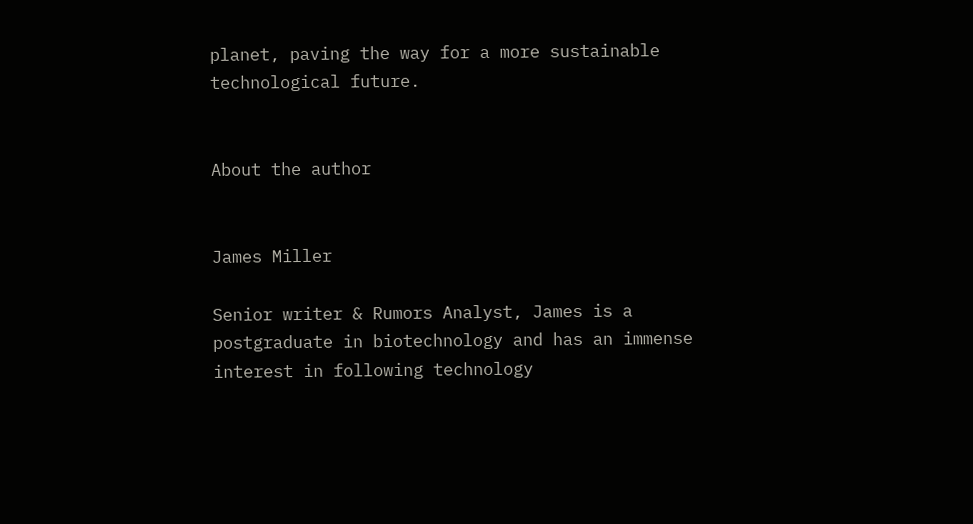planet, paving the way for a more sustainable technological future.


About the author


James Miller

Senior writer & Rumors Analyst, James is a postgraduate in biotechnology and has an immense interest in following technology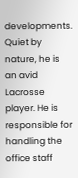developments. Quiet by nature, he is an avid Lacrosse player. He is responsible for handling the office staff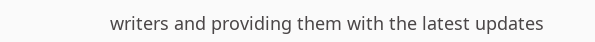writers and providing them with the latest updates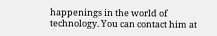happenings in the world of technology. You can contact him at